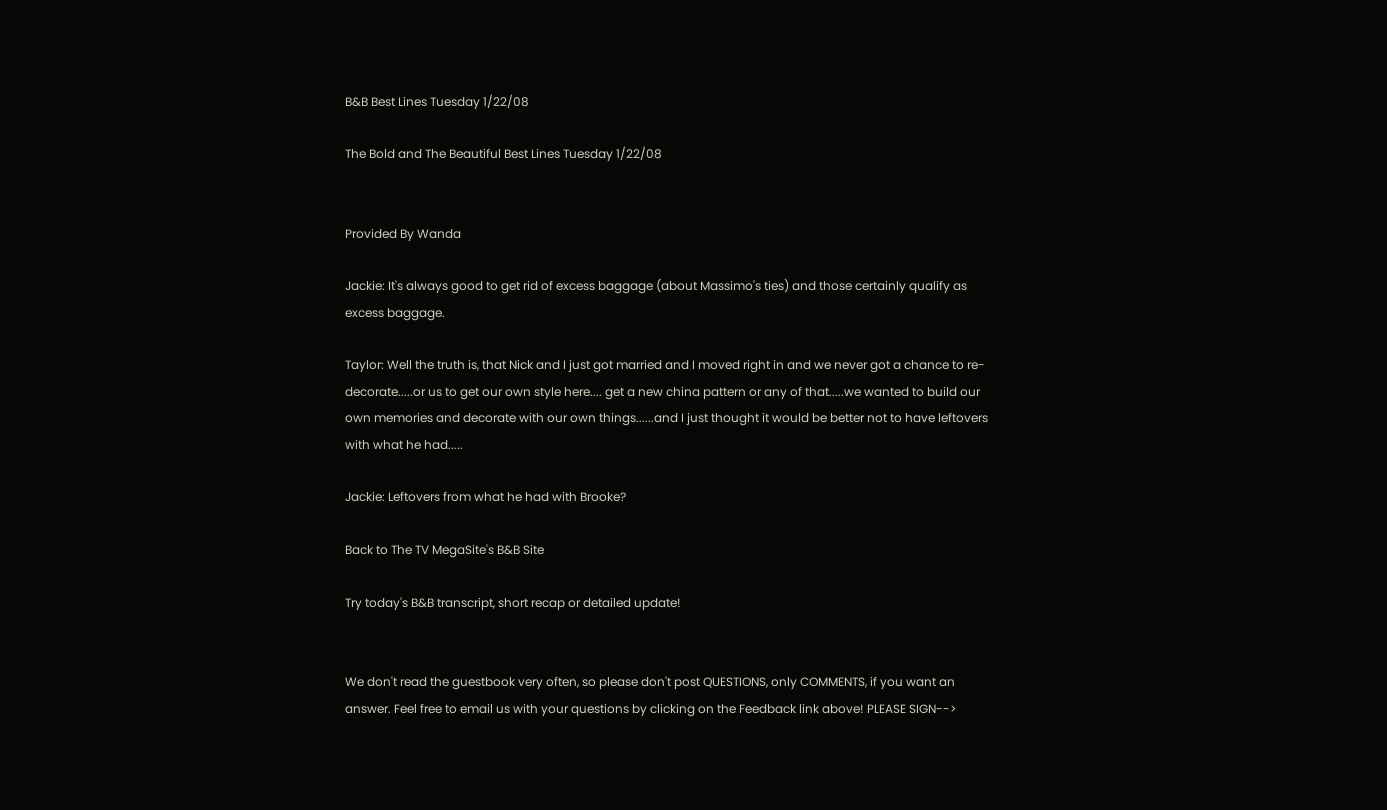B&B Best Lines Tuesday 1/22/08

The Bold and The Beautiful Best Lines Tuesday 1/22/08


Provided By Wanda

Jackie: It's always good to get rid of excess baggage (about Massimo's ties) and those certainly qualify as excess baggage.

Taylor: Well the truth is, that Nick and I just got married and I moved right in and we never got a chance to re-decorate.....or us to get our own style here.... get a new china pattern or any of that.....we wanted to build our own memories and decorate with our own things......and I just thought it would be better not to have leftovers with what he had.....

Jackie: Leftovers from what he had with Brooke?

Back to The TV MegaSite's B&B Site

Try today's B&B transcript, short recap or detailed update!


We don't read the guestbook very often, so please don't post QUESTIONS, only COMMENTS, if you want an answer. Feel free to email us with your questions by clicking on the Feedback link above! PLEASE SIGN-->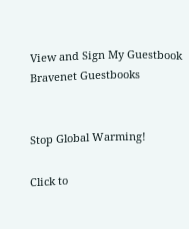View and Sign My Guestbook Bravenet Guestbooks


Stop Global Warming!

Click to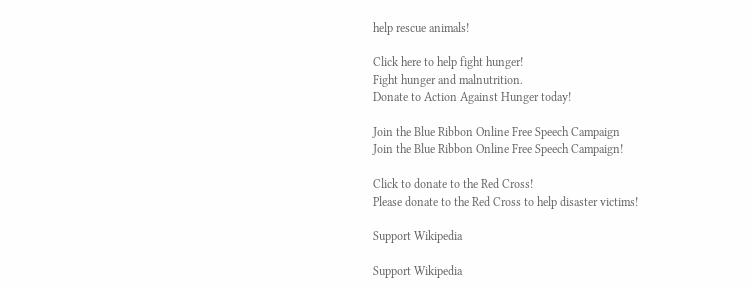help rescue animals!

Click here to help fight hunger!
Fight hunger and malnutrition.
Donate to Action Against Hunger today!

Join the Blue Ribbon Online Free Speech Campaign
Join the Blue Ribbon Online Free Speech Campaign!

Click to donate to the Red Cross!
Please donate to the Red Cross to help disaster victims!

Support Wikipedia

Support Wikipedia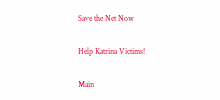Save the Net Now

Help Katrina Victims!

Main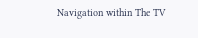Navigation within The TV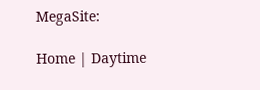MegaSite:

Home | Daytime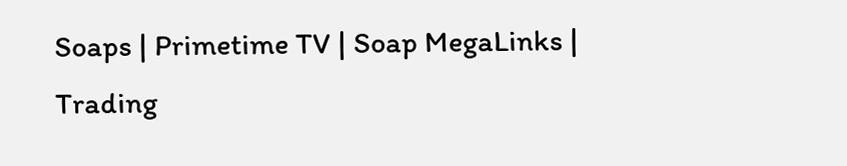Soaps | Primetime TV | Soap MegaLinks | Trading